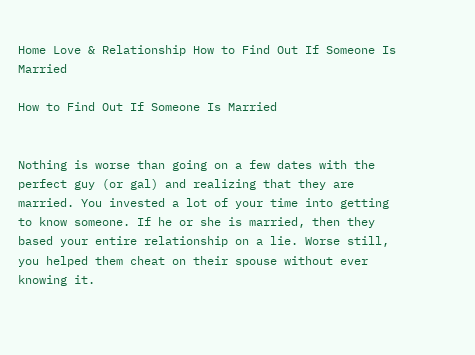Home Love & Relationship How to Find Out If Someone Is Married

How to Find Out If Someone Is Married


Nothing is worse than going on a few dates with the perfect guy (or gal) and realizing that they are married. You invested a lot of your time into getting to know someone. If he or she is married, then they based your entire relationship on a lie. Worse still, you helped them cheat on their spouse without ever knowing it.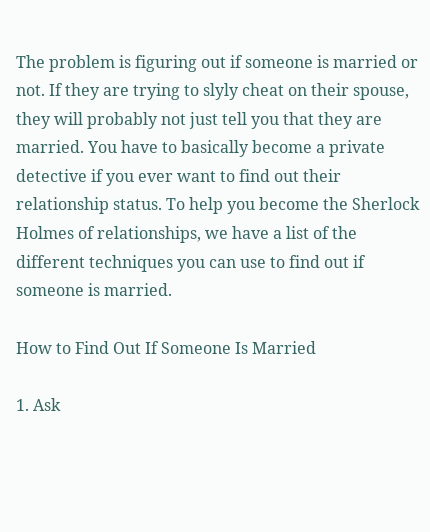The problem is figuring out if someone is married or not. If they are trying to slyly cheat on their spouse, they will probably not just tell you that they are married. You have to basically become a private detective if you ever want to find out their relationship status. To help you become the Sherlock Holmes of relationships, we have a list of the different techniques you can use to find out if someone is married.

How to Find Out If Someone Is Married

1. Ask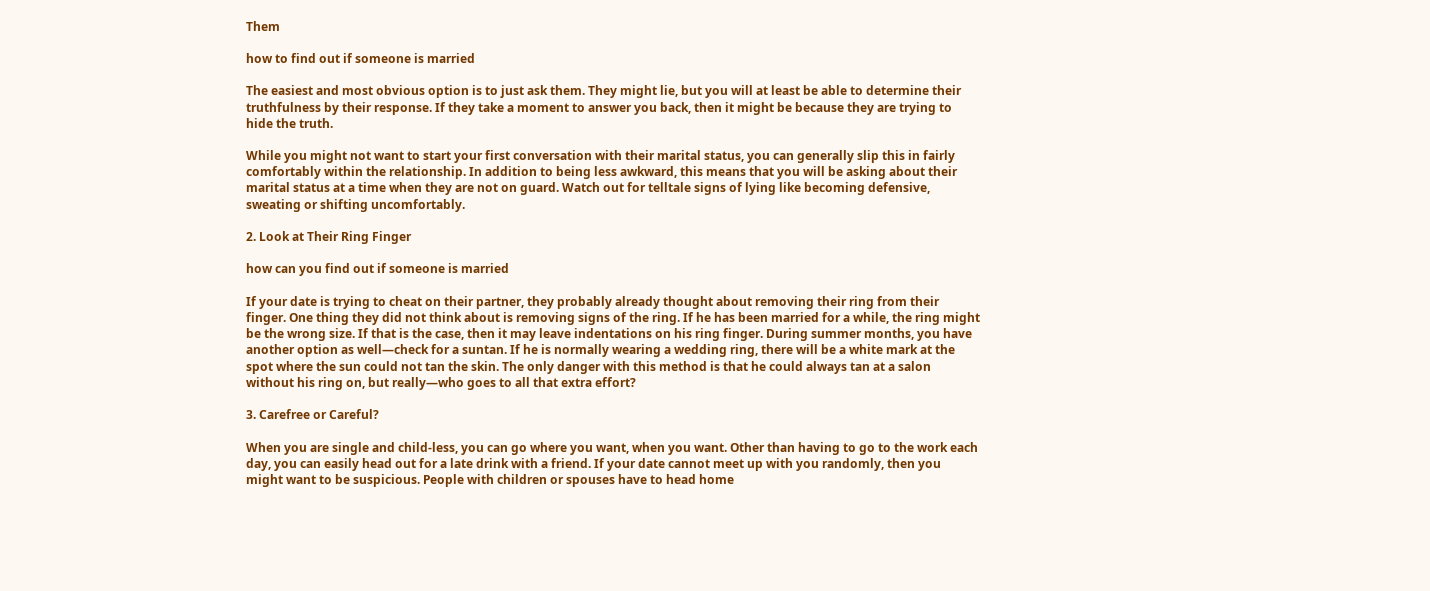Them

how to find out if someone is married

The easiest and most obvious option is to just ask them. They might lie, but you will at least be able to determine their truthfulness by their response. If they take a moment to answer you back, then it might be because they are trying to hide the truth.

While you might not want to start your first conversation with their marital status, you can generally slip this in fairly comfortably within the relationship. In addition to being less awkward, this means that you will be asking about their marital status at a time when they are not on guard. Watch out for telltale signs of lying like becoming defensive, sweating or shifting uncomfortably.

2. Look at Their Ring Finger

how can you find out if someone is married

If your date is trying to cheat on their partner, they probably already thought about removing their ring from their finger. One thing they did not think about is removing signs of the ring. If he has been married for a while, the ring might be the wrong size. If that is the case, then it may leave indentations on his ring finger. During summer months, you have another option as well—check for a suntan. If he is normally wearing a wedding ring, there will be a white mark at the spot where the sun could not tan the skin. The only danger with this method is that he could always tan at a salon without his ring on, but really—who goes to all that extra effort?

3. Carefree or Careful?

When you are single and child-less, you can go where you want, when you want. Other than having to go to the work each day, you can easily head out for a late drink with a friend. If your date cannot meet up with you randomly, then you might want to be suspicious. People with children or spouses have to head home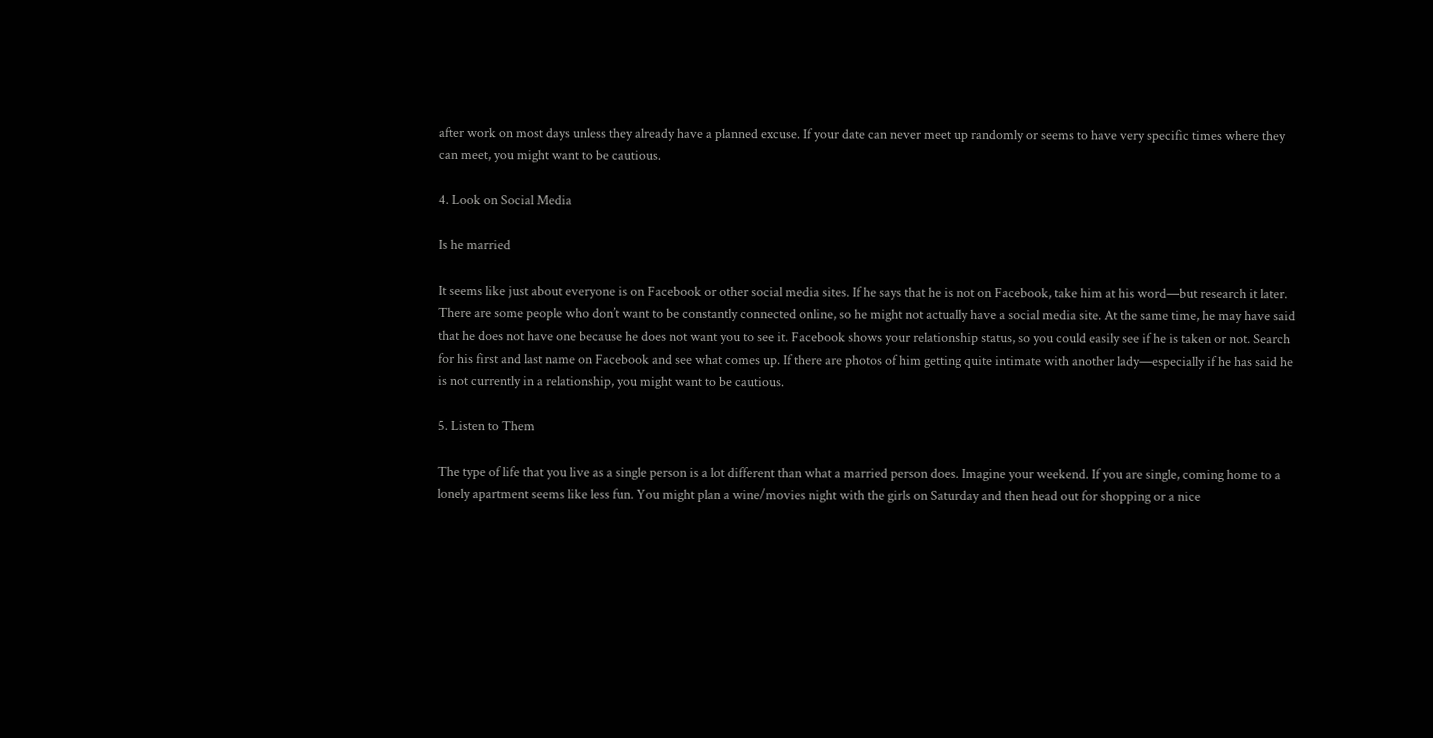after work on most days unless they already have a planned excuse. If your date can never meet up randomly or seems to have very specific times where they can meet, you might want to be cautious.

4. Look on Social Media

Is he married

It seems like just about everyone is on Facebook or other social media sites. If he says that he is not on Facebook, take him at his word—but research it later. There are some people who don’t want to be constantly connected online, so he might not actually have a social media site. At the same time, he may have said that he does not have one because he does not want you to see it. Facebook shows your relationship status, so you could easily see if he is taken or not. Search for his first and last name on Facebook and see what comes up. If there are photos of him getting quite intimate with another lady—especially if he has said he is not currently in a relationship, you might want to be cautious.

5. Listen to Them

The type of life that you live as a single person is a lot different than what a married person does. Imagine your weekend. If you are single, coming home to a lonely apartment seems like less fun. You might plan a wine/movies night with the girls on Saturday and then head out for shopping or a nice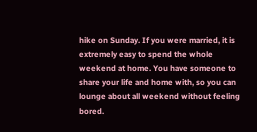hike on Sunday. If you were married, it is extremely easy to spend the whole weekend at home. You have someone to share your life and home with, so you can lounge about all weekend without feeling bored.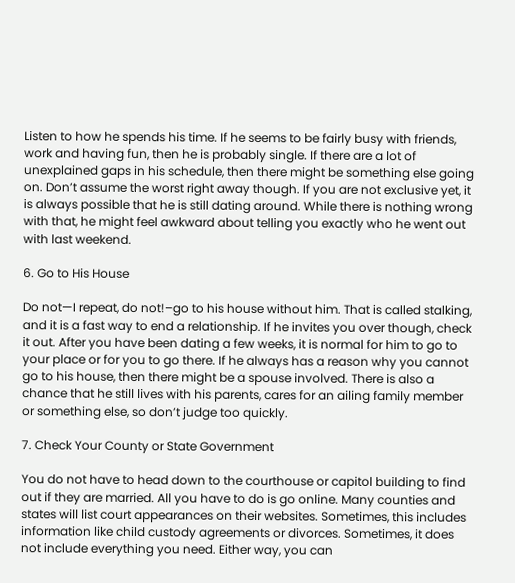Listen to how he spends his time. If he seems to be fairly busy with friends, work and having fun, then he is probably single. If there are a lot of unexplained gaps in his schedule, then there might be something else going on. Don’t assume the worst right away though. If you are not exclusive yet, it is always possible that he is still dating around. While there is nothing wrong with that, he might feel awkward about telling you exactly who he went out with last weekend.

6. Go to His House

Do not—I repeat, do not!–go to his house without him. That is called stalking, and it is a fast way to end a relationship. If he invites you over though, check it out. After you have been dating a few weeks, it is normal for him to go to your place or for you to go there. If he always has a reason why you cannot go to his house, then there might be a spouse involved. There is also a chance that he still lives with his parents, cares for an ailing family member or something else, so don’t judge too quickly.

7. Check Your County or State Government

You do not have to head down to the courthouse or capitol building to find out if they are married. All you have to do is go online. Many counties and states will list court appearances on their websites. Sometimes, this includes information like child custody agreements or divorces. Sometimes, it does not include everything you need. Either way, you can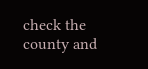check the county and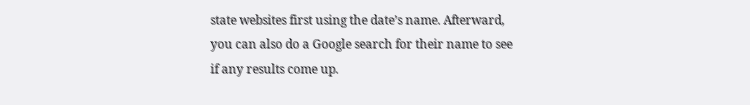state websites first using the date’s name. Afterward, you can also do a Google search for their name to see if any results come up.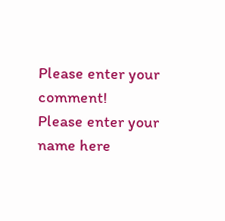Please enter your comment!
Please enter your name here